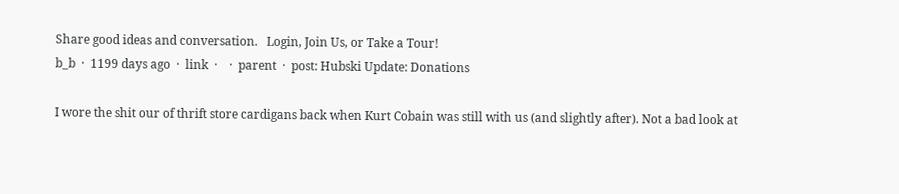Share good ideas and conversation.   Login, Join Us, or Take a Tour!
b_b  ·  1199 days ago  ·  link  ·    ·  parent  ·  post: Hubski Update: Donations

I wore the shit our of thrift store cardigans back when Kurt Cobain was still with us (and slightly after). Not a bad look at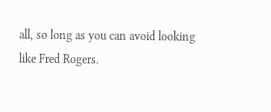all, so long as you can avoid looking like Fred Rogers.